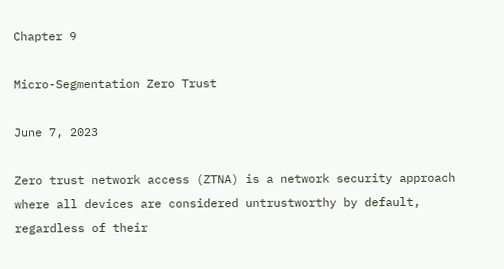Chapter 9

Micro-Segmentation Zero Trust

June 7, 2023

Zero trust network access (ZTNA) is a network security approach where all devices are considered untrustworthy by default, regardless of their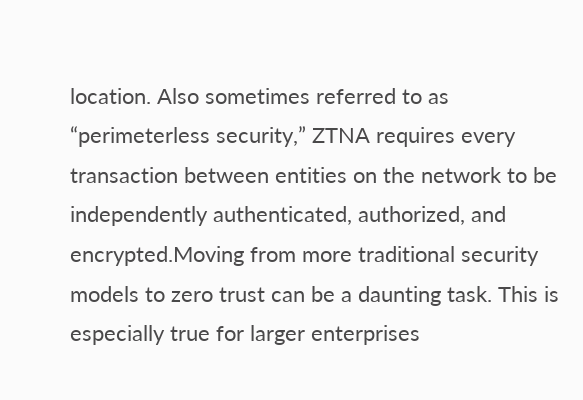location. Also sometimes referred to as “perimeterless security,” ZTNA requires every transaction between entities on the network to be independently authenticated, authorized, and encrypted.Moving from more traditional security models to zero trust can be a daunting task. This is especially true for larger enterprises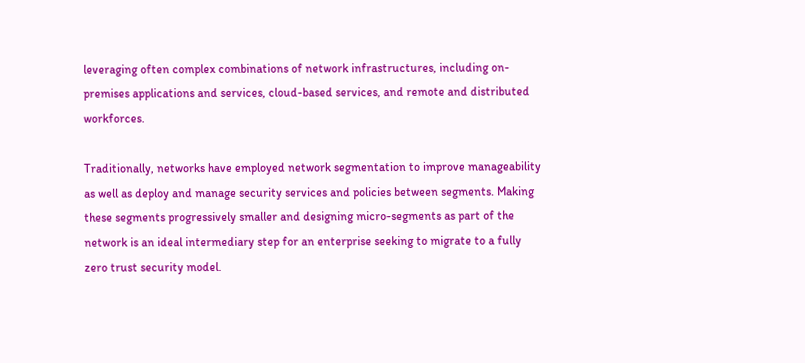leveraging often complex combinations of network infrastructures, including on-premises applications and services, cloud-based services, and remote and distributed workforces.

Traditionally, networks have employed network segmentation to improve manageability as well as deploy and manage security services and policies between segments. Making these segments progressively smaller and designing micro-segments as part of the network is an ideal intermediary step for an enterprise seeking to migrate to a fully zero trust security model.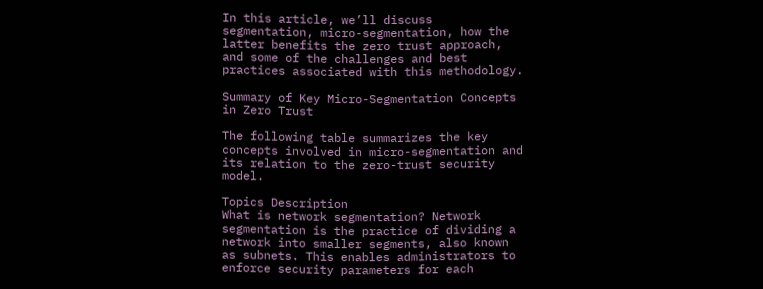In this article, we’ll discuss segmentation, micro-segmentation, how the latter benefits the zero trust approach, and some of the challenges and best practices associated with this methodology.

Summary of Key Micro-Segmentation Concepts in Zero Trust

The following table summarizes the key concepts involved in micro-segmentation and its relation to the zero-trust security model.

Topics Description
What is network segmentation? Network segmentation is the practice of dividing a network into smaller segments, also known as subnets. This enables administrators to enforce security parameters for each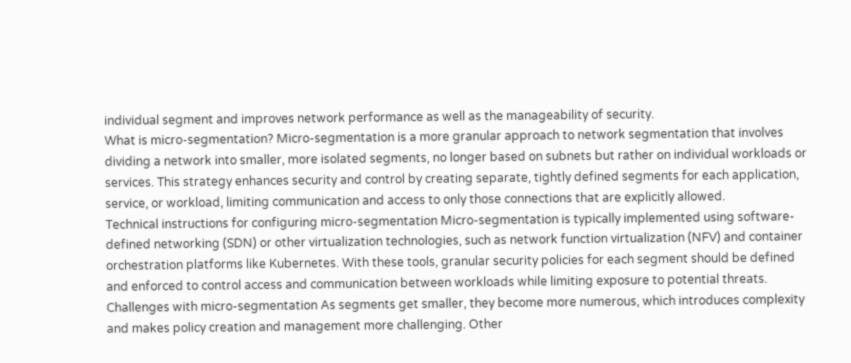individual segment and improves network performance as well as the manageability of security.
What is micro-segmentation? Micro-segmentation is a more granular approach to network segmentation that involves dividing a network into smaller, more isolated segments, no longer based on subnets but rather on individual workloads or services. This strategy enhances security and control by creating separate, tightly defined segments for each application, service, or workload, limiting communication and access to only those connections that are explicitly allowed.
Technical instructions for configuring micro-segmentation Micro-segmentation is typically implemented using software-defined networking (SDN) or other virtualization technologies, such as network function virtualization (NFV) and container orchestration platforms like Kubernetes. With these tools, granular security policies for each segment should be defined and enforced to control access and communication between workloads while limiting exposure to potential threats.
Challenges with micro-segmentation As segments get smaller, they become more numerous, which introduces complexity and makes policy creation and management more challenging. Other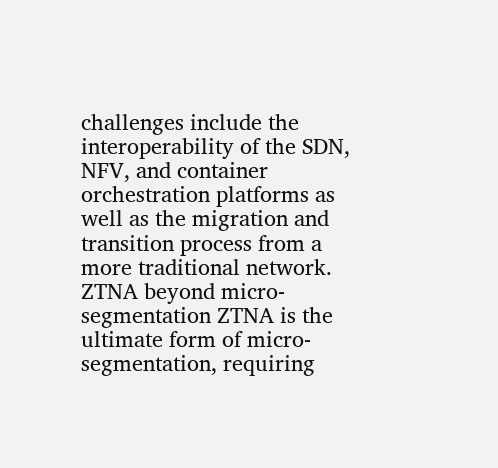challenges include the interoperability of the SDN, NFV, and container orchestration platforms as well as the migration and transition process from a more traditional network.
ZTNA beyond micro-segmentation ZTNA is the ultimate form of micro-segmentation, requiring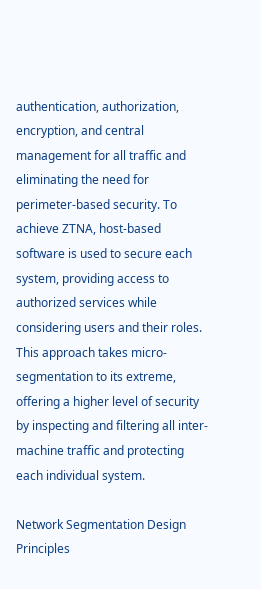authentication, authorization, encryption, and central management for all traffic and eliminating the need for perimeter-based security. To achieve ZTNA, host-based software is used to secure each system, providing access to authorized services while considering users and their roles. This approach takes micro-segmentation to its extreme, offering a higher level of security by inspecting and filtering all inter-machine traffic and protecting each individual system.

Network Segmentation Design Principles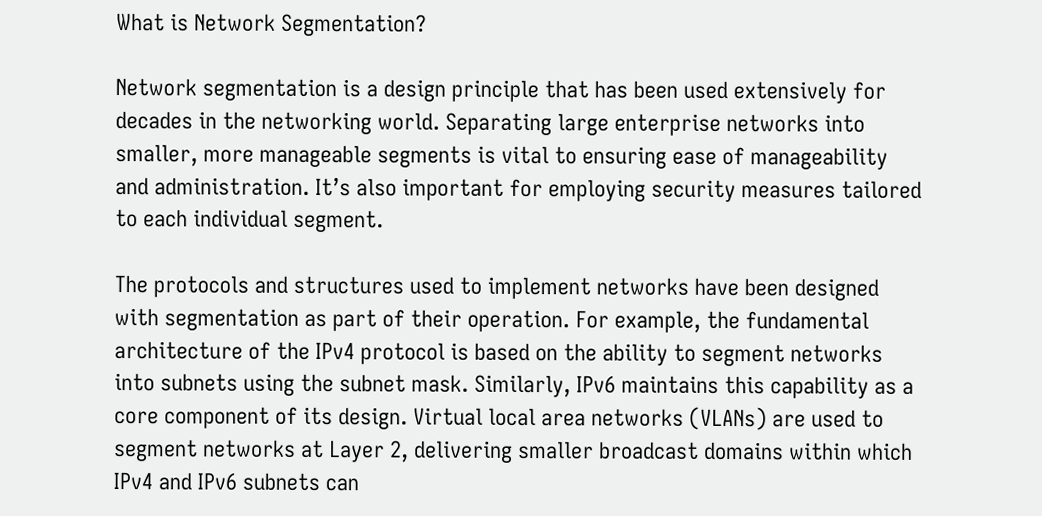What is Network Segmentation?

Network segmentation is a design principle that has been used extensively for decades in the networking world. Separating large enterprise networks into smaller, more manageable segments is vital to ensuring ease of manageability and administration. It’s also important for employing security measures tailored to each individual segment.

The protocols and structures used to implement networks have been designed with segmentation as part of their operation. For example, the fundamental architecture of the IPv4 protocol is based on the ability to segment networks into subnets using the subnet mask. Similarly, IPv6 maintains this capability as a core component of its design. Virtual local area networks (VLANs) are used to segment networks at Layer 2, delivering smaller broadcast domains within which IPv4 and IPv6 subnets can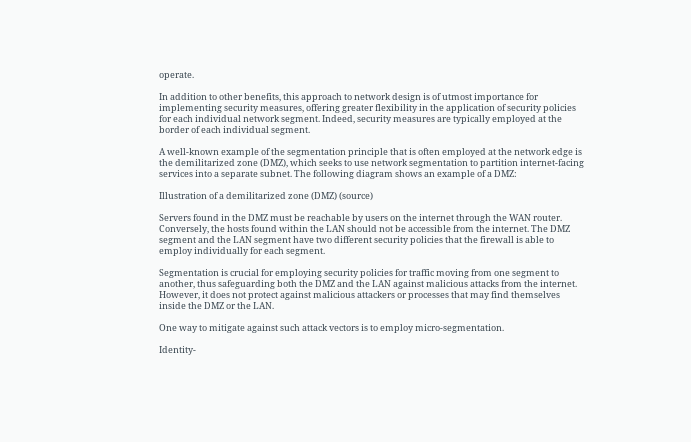operate.

In addition to other benefits, this approach to network design is of utmost importance for implementing security measures, offering greater flexibility in the application of security policies for each individual network segment. Indeed, security measures are typically employed at the border of each individual segment.

A well-known example of the segmentation principle that is often employed at the network edge is the demilitarized zone (DMZ), which seeks to use network segmentation to partition internet-facing services into a separate subnet. The following diagram shows an example of a DMZ:

Illustration of a demilitarized zone (DMZ) (source)

Servers found in the DMZ must be reachable by users on the internet through the WAN router. Conversely, the hosts found within the LAN should not be accessible from the internet. The DMZ segment and the LAN segment have two different security policies that the firewall is able to employ individually for each segment.

Segmentation is crucial for employing security policies for traffic moving from one segment to another, thus safeguarding both the DMZ and the LAN against malicious attacks from the internet. However, it does not protect against malicious attackers or processes that may find themselves inside the DMZ or the LAN.

One way to mitigate against such attack vectors is to employ micro-segmentation.

Identity-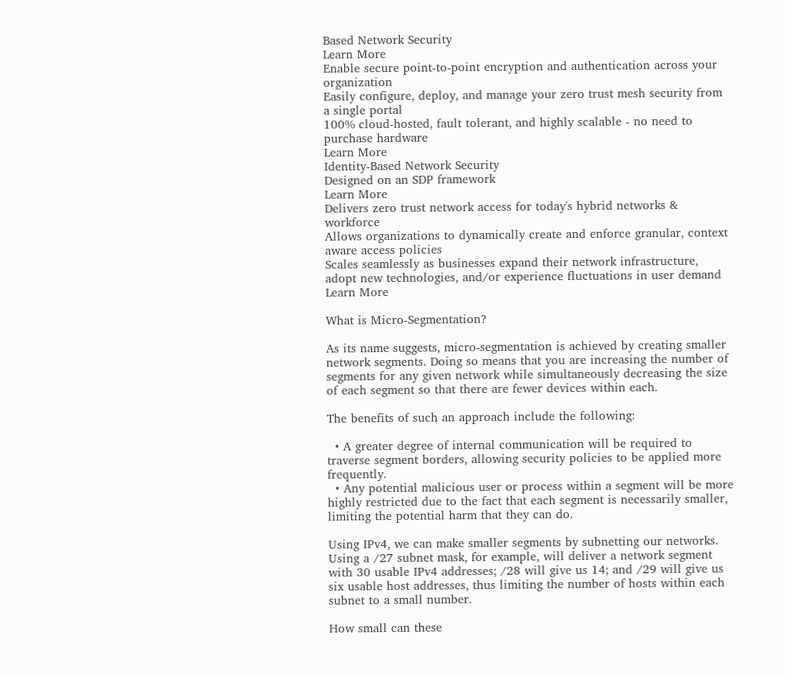Based Network Security
Learn More
Enable secure point-to-point encryption and authentication across your organization
Easily configure, deploy, and manage your zero trust mesh security from a single portal
100% cloud-hosted, fault tolerant, and highly scalable - no need to purchase hardware
Learn More
Identity-Based Network Security
Designed on an SDP framework
Learn More
Delivers zero trust network access for today's hybrid networks & workforce
Allows organizations to dynamically create and enforce granular, context aware access policies
Scales seamlessly as businesses expand their network infrastructure, adopt new technologies, and/or experience fluctuations in user demand
Learn More

What is Micro-Segmentation?

As its name suggests, micro-segmentation is achieved by creating smaller network segments. Doing so means that you are increasing the number of segments for any given network while simultaneously decreasing the size of each segment so that there are fewer devices within each.

The benefits of such an approach include the following:

  • A greater degree of internal communication will be required to traverse segment borders, allowing security policies to be applied more frequently.
  • Any potential malicious user or process within a segment will be more highly restricted due to the fact that each segment is necessarily smaller, limiting the potential harm that they can do.

Using IPv4, we can make smaller segments by subnetting our networks. Using a /27 subnet mask, for example, will deliver a network segment with 30 usable IPv4 addresses; /28 will give us 14; and /29 will give us six usable host addresses, thus limiting the number of hosts within each subnet to a small number.

How small can these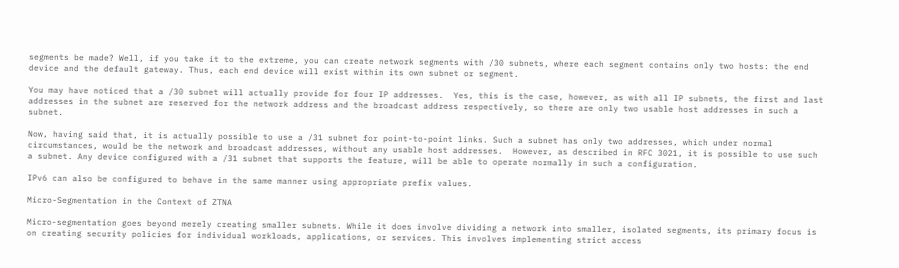segments be made? Well, if you take it to the extreme, you can create network segments with /30 subnets, where each segment contains only two hosts: the end device and the default gateway. Thus, each end device will exist within its own subnet or segment.

You may have noticed that a /30 subnet will actually provide for four IP addresses.  Yes, this is the case, however, as with all IP subnets, the first and last addresses in the subnet are reserved for the network address and the broadcast address respectively, so there are only two usable host addresses in such a subnet.

Now, having said that, it is actually possible to use a /31 subnet for point-to-point links. Such a subnet has only two addresses, which under normal circumstances, would be the network and broadcast addresses, without any usable host addresses.  However, as described in RFC 3021, it is possible to use such a subnet. Any device configured with a /31 subnet that supports the feature, will be able to operate normally in such a configuration.

IPv6 can also be configured to behave in the same manner using appropriate prefix values.

Micro-Segmentation in the Context of ZTNA

Micro-segmentation goes beyond merely creating smaller subnets. While it does involve dividing a network into smaller, isolated segments, its primary focus is on creating security policies for individual workloads, applications, or services. This involves implementing strict access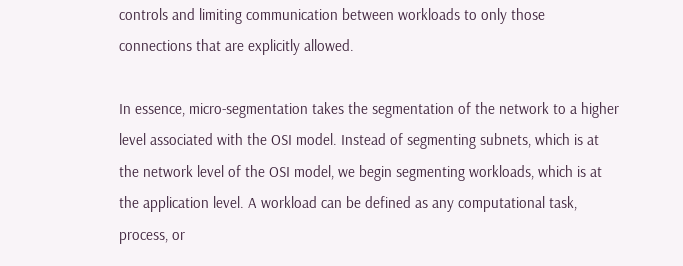controls and limiting communication between workloads to only those connections that are explicitly allowed.

In essence, micro-segmentation takes the segmentation of the network to a higher level associated with the OSI model. Instead of segmenting subnets, which is at the network level of the OSI model, we begin segmenting workloads, which is at the application level. A workload can be defined as any computational task, process, or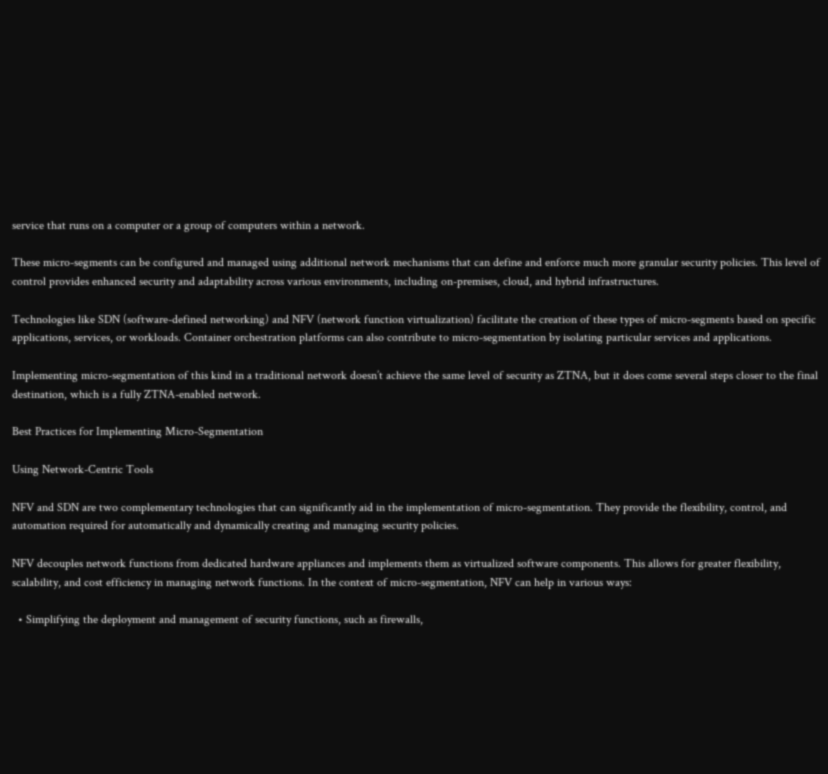service that runs on a computer or a group of computers within a network.

These micro-segments can be configured and managed using additional network mechanisms that can define and enforce much more granular security policies. This level of control provides enhanced security and adaptability across various environments, including on-premises, cloud, and hybrid infrastructures.

Technologies like SDN (software-defined networking) and NFV (network function virtualization) facilitate the creation of these types of micro-segments based on specific applications, services, or workloads. Container orchestration platforms can also contribute to micro-segmentation by isolating particular services and applications.

Implementing micro-segmentation of this kind in a traditional network doesn’t achieve the same level of security as ZTNA, but it does come several steps closer to the final destination, which is a fully ZTNA-enabled network.

Best Practices for Implementing Micro-Segmentation

Using Network-Centric Tools

NFV and SDN are two complementary technologies that can significantly aid in the implementation of micro-segmentation. They provide the flexibility, control, and automation required for automatically and dynamically creating and managing security policies.

NFV decouples network functions from dedicated hardware appliances and implements them as virtualized software components. This allows for greater flexibility, scalability, and cost efficiency in managing network functions. In the context of micro-segmentation, NFV can help in various ways:

  • Simplifying the deployment and management of security functions, such as firewalls,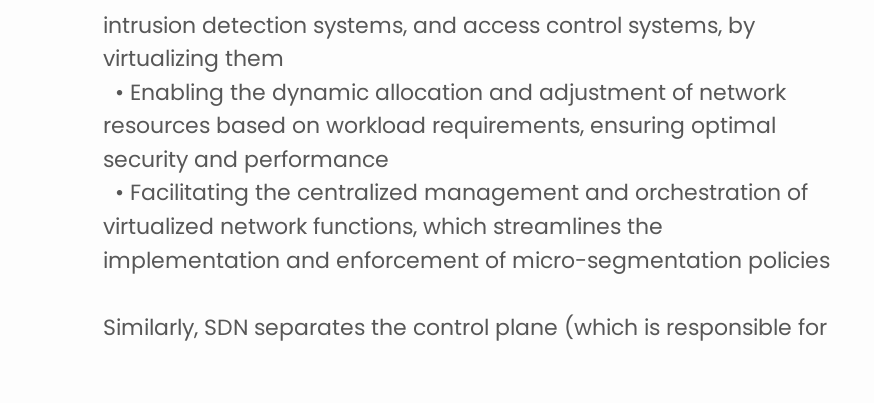intrusion detection systems, and access control systems, by virtualizing them
  • Enabling the dynamic allocation and adjustment of network resources based on workload requirements, ensuring optimal security and performance
  • Facilitating the centralized management and orchestration of virtualized network functions, which streamlines the implementation and enforcement of micro-segmentation policies

Similarly, SDN separates the control plane (which is responsible for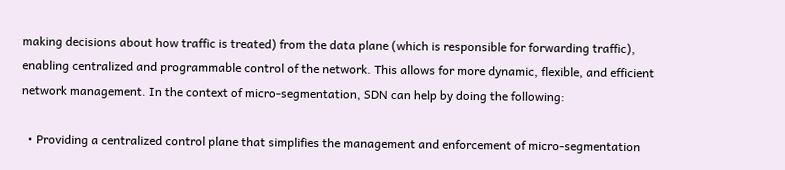making decisions about how traffic is treated) from the data plane (which is responsible for forwarding traffic), enabling centralized and programmable control of the network. This allows for more dynamic, flexible, and efficient network management. In the context of micro-segmentation, SDN can help by doing the following:

  • Providing a centralized control plane that simplifies the management and enforcement of micro-segmentation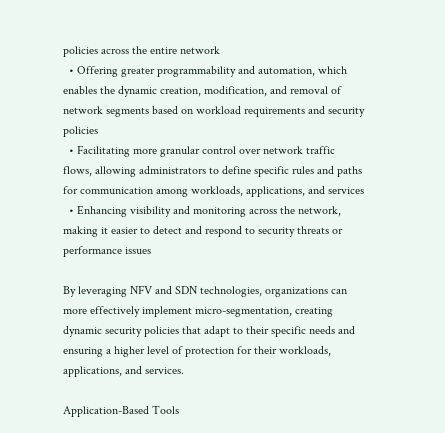policies across the entire network
  • Offering greater programmability and automation, which enables the dynamic creation, modification, and removal of network segments based on workload requirements and security policies
  • Facilitating more granular control over network traffic flows, allowing administrators to define specific rules and paths for communication among workloads, applications, and services
  • Enhancing visibility and monitoring across the network, making it easier to detect and respond to security threats or performance issues

By leveraging NFV and SDN technologies, organizations can more effectively implement micro-segmentation, creating dynamic security policies that adapt to their specific needs and ensuring a higher level of protection for their workloads, applications, and services.

Application-Based Tools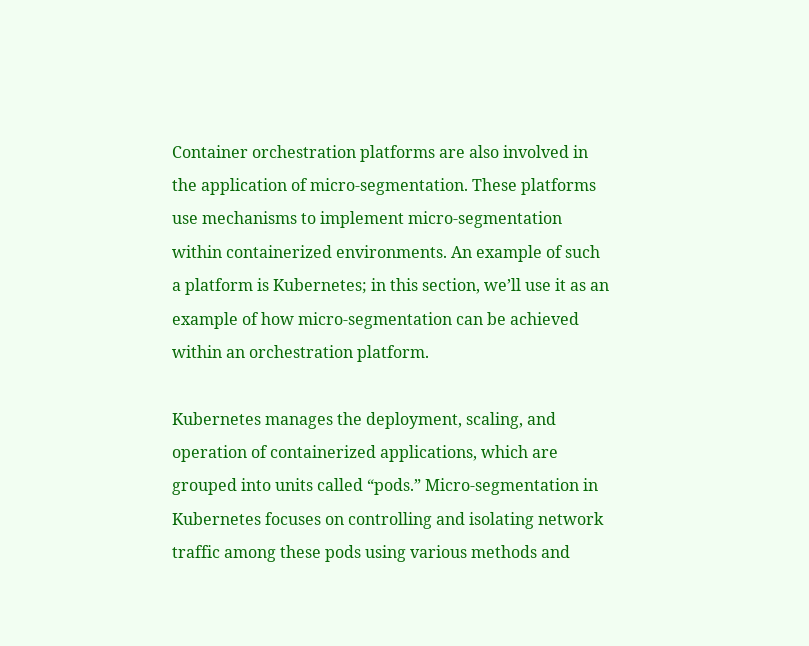Container orchestration platforms are also involved in the application of micro-segmentation. These platforms use mechanisms to implement micro-segmentation within containerized environments. An example of such a platform is Kubernetes; in this section, we’ll use it as an example of how micro-segmentation can be achieved within an orchestration platform.

Kubernetes manages the deployment, scaling, and operation of containerized applications, which are grouped into units called “pods.” Micro-segmentation in Kubernetes focuses on controlling and isolating network traffic among these pods using various methods and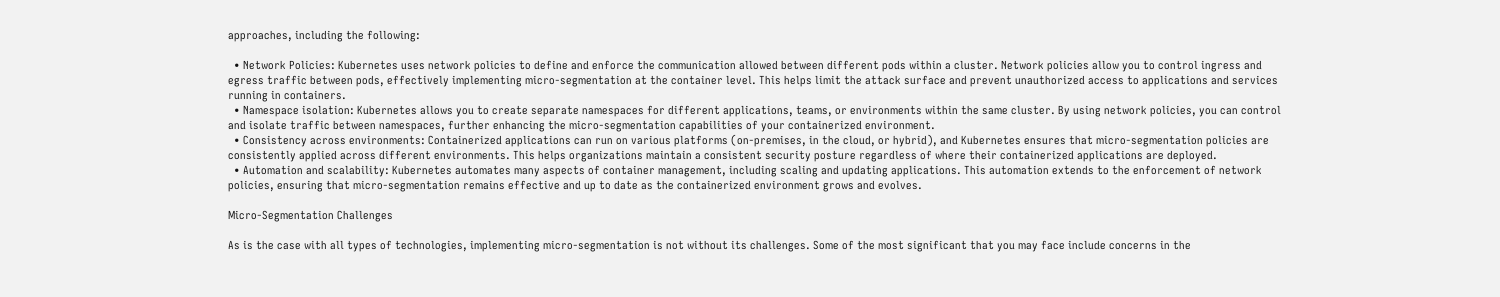approaches, including the following:

  • Network Policies: Kubernetes uses network policies to define and enforce the communication allowed between different pods within a cluster. Network policies allow you to control ingress and egress traffic between pods, effectively implementing micro-segmentation at the container level. This helps limit the attack surface and prevent unauthorized access to applications and services running in containers.
  • Namespace isolation: Kubernetes allows you to create separate namespaces for different applications, teams, or environments within the same cluster. By using network policies, you can control and isolate traffic between namespaces, further enhancing the micro-segmentation capabilities of your containerized environment.
  • Consistency across environments: Containerized applications can run on various platforms (on-premises, in the cloud, or hybrid), and Kubernetes ensures that micro-segmentation policies are consistently applied across different environments. This helps organizations maintain a consistent security posture regardless of where their containerized applications are deployed.
  • Automation and scalability: Kubernetes automates many aspects of container management, including scaling and updating applications. This automation extends to the enforcement of network policies, ensuring that micro-segmentation remains effective and up to date as the containerized environment grows and evolves.

Micro-Segmentation Challenges

As is the case with all types of technologies, implementing micro-segmentation is not without its challenges. Some of the most significant that you may face include concerns in the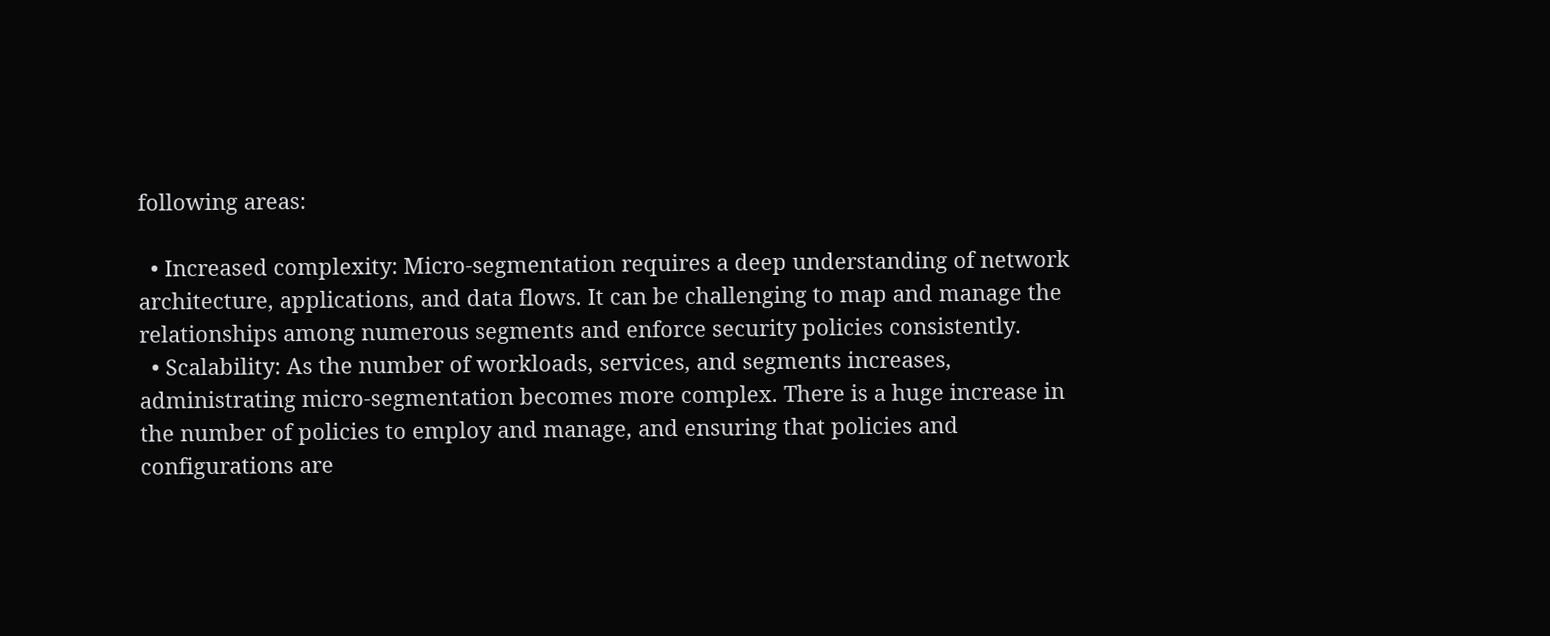following areas:

  • Increased complexity: Micro-segmentation requires a deep understanding of network architecture, applications, and data flows. It can be challenging to map and manage the relationships among numerous segments and enforce security policies consistently.
  • Scalability: As the number of workloads, services, and segments increases, administrating micro-segmentation becomes more complex. There is a huge increase in the number of policies to employ and manage, and ensuring that policies and configurations are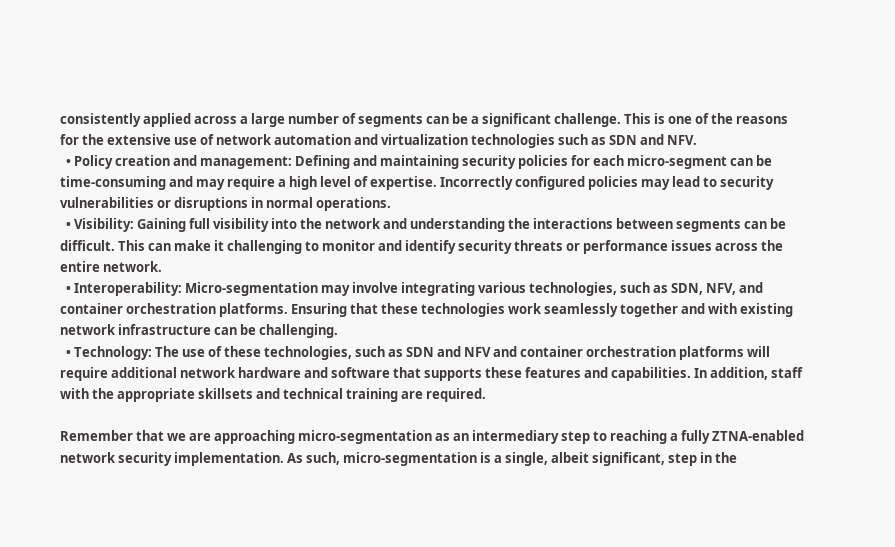consistently applied across a large number of segments can be a significant challenge. This is one of the reasons for the extensive use of network automation and virtualization technologies such as SDN and NFV.
  • Policy creation and management: Defining and maintaining security policies for each micro-segment can be time-consuming and may require a high level of expertise. Incorrectly configured policies may lead to security vulnerabilities or disruptions in normal operations.
  • Visibility: Gaining full visibility into the network and understanding the interactions between segments can be difficult. This can make it challenging to monitor and identify security threats or performance issues across the entire network.
  • Interoperability: Micro-segmentation may involve integrating various technologies, such as SDN, NFV, and container orchestration platforms. Ensuring that these technologies work seamlessly together and with existing network infrastructure can be challenging.
  • Technology: The use of these technologies, such as SDN and NFV and container orchestration platforms will require additional network hardware and software that supports these features and capabilities. In addition, staff with the appropriate skillsets and technical training are required.

Remember that we are approaching micro-segmentation as an intermediary step to reaching a fully ZTNA-enabled network security implementation. As such, micro-segmentation is a single, albeit significant, step in the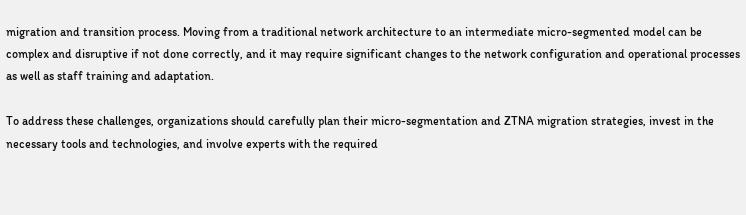migration and transition process. Moving from a traditional network architecture to an intermediate micro-segmented model can be complex and disruptive if not done correctly, and it may require significant changes to the network configuration and operational processes as well as staff training and adaptation.

To address these challenges, organizations should carefully plan their micro-segmentation and ZTNA migration strategies, invest in the necessary tools and technologies, and involve experts with the required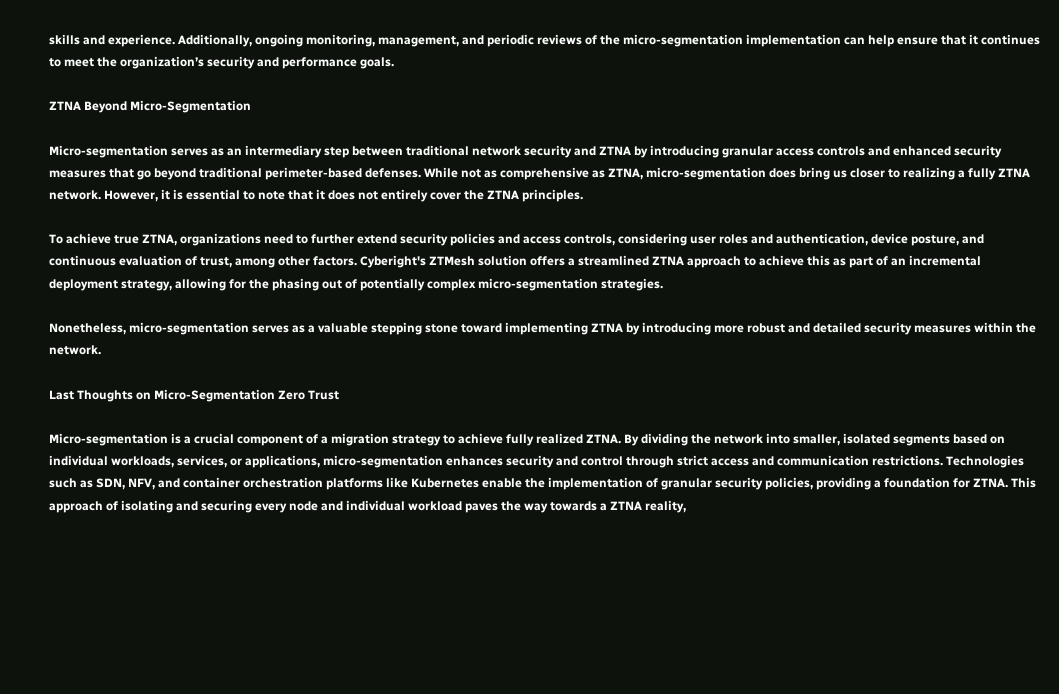skills and experience. Additionally, ongoing monitoring, management, and periodic reviews of the micro-segmentation implementation can help ensure that it continues to meet the organization’s security and performance goals.

ZTNA Beyond Micro-Segmentation

Micro-segmentation serves as an intermediary step between traditional network security and ZTNA by introducing granular access controls and enhanced security measures that go beyond traditional perimeter-based defenses. While not as comprehensive as ZTNA, micro-segmentation does bring us closer to realizing a fully ZTNA network. However, it is essential to note that it does not entirely cover the ZTNA principles.

To achieve true ZTNA, organizations need to further extend security policies and access controls, considering user roles and authentication, device posture, and continuous evaluation of trust, among other factors. Cyberight's ZTMesh solution offers a streamlined ZTNA approach to achieve this as part of an incremental deployment strategy, allowing for the phasing out of potentially complex micro-segmentation strategies.

Nonetheless, micro-segmentation serves as a valuable stepping stone toward implementing ZTNA by introducing more robust and detailed security measures within the network.

Last Thoughts on Micro-Segmentation Zero Trust

Micro-segmentation is a crucial component of a migration strategy to achieve fully realized ZTNA. By dividing the network into smaller, isolated segments based on individual workloads, services, or applications, micro-segmentation enhances security and control through strict access and communication restrictions. Technologies such as SDN, NFV, and container orchestration platforms like Kubernetes enable the implementation of granular security policies, providing a foundation for ZTNA. This approach of isolating and securing every node and individual workload paves the way towards a ZTNA reality,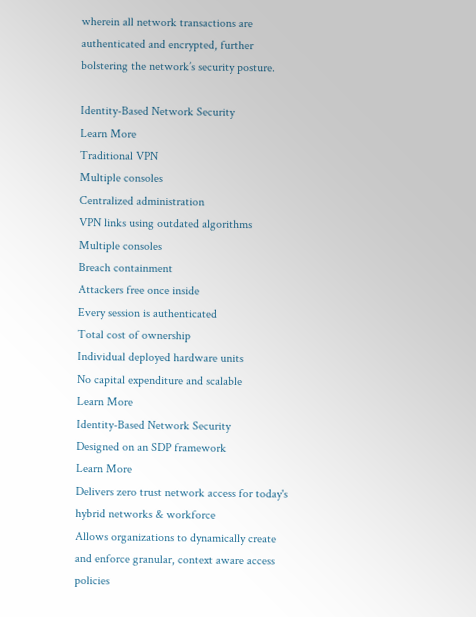wherein all network transactions are authenticated and encrypted, further bolstering the network’s security posture.

Identity-Based Network Security
Learn More
Traditional VPN
Multiple consoles
Centralized administration
VPN links using outdated algorithms
Multiple consoles
Breach containment
Attackers free once inside
Every session is authenticated
Total cost of ownership
Individual deployed hardware units
No capital expenditure and scalable
Learn More
Identity-Based Network Security
Designed on an SDP framework
Learn More
Delivers zero trust network access for today's hybrid networks & workforce
Allows organizations to dynamically create and enforce granular, context aware access policies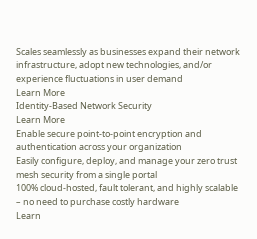Scales seamlessly as businesses expand their network infrastructure, adopt new technologies, and/or experience fluctuations in user demand
Learn More
Identity-Based Network Security
Learn More
Enable secure point-to-point encryption and authentication across your organization
Easily configure, deploy, and manage your zero trust mesh security from a single portal
100% cloud-hosted, fault tolerant, and highly scalable – no need to purchase costly hardware
Learn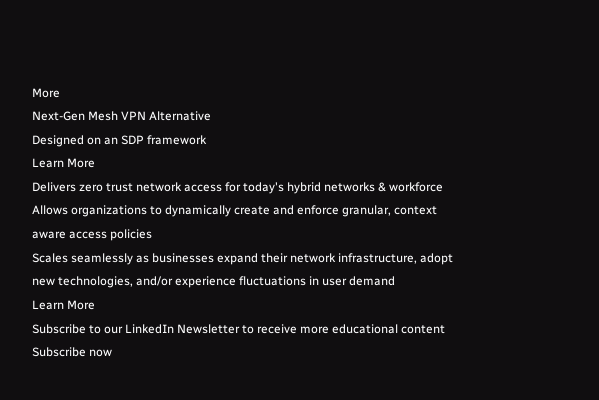More
Next-Gen Mesh VPN Alternative
Designed on an SDP framework
Learn More
Delivers zero trust network access for today's hybrid networks & workforce
Allows organizations to dynamically create and enforce granular, context aware access policies
Scales seamlessly as businesses expand their network infrastructure, adopt new technologies, and/or experience fluctuations in user demand
Learn More
Subscribe to our LinkedIn Newsletter to receive more educational content
Subscribe now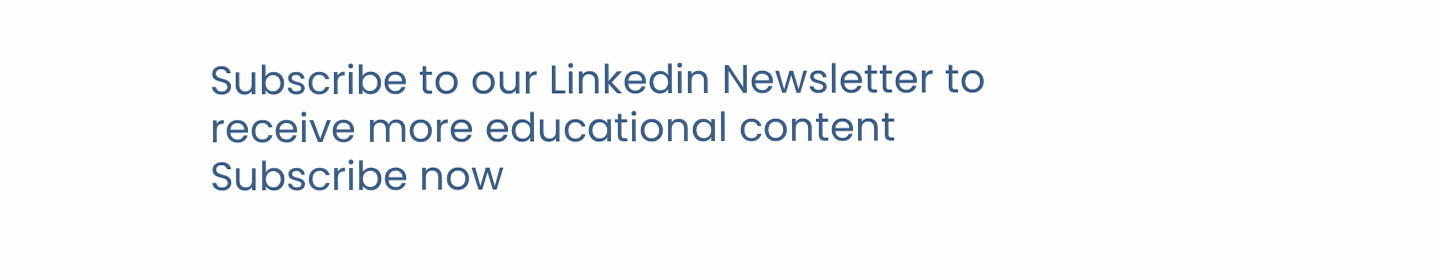Subscribe to our Linkedin Newsletter to receive more educational content
Subscribe now